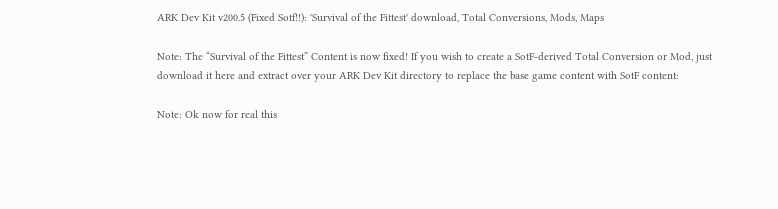ARK Dev Kit v200.5 (Fixed Sotf!!): 'Survival of the Fittest' download, Total Conversions, Mods, Maps

Note: The “Survival of the Fittest” Content is now fixed! If you wish to create a SotF-derived Total Conversion or Mod, just download it here and extract over your ARK Dev Kit directory to replace the base game content with SotF content:

Note: Ok now for real this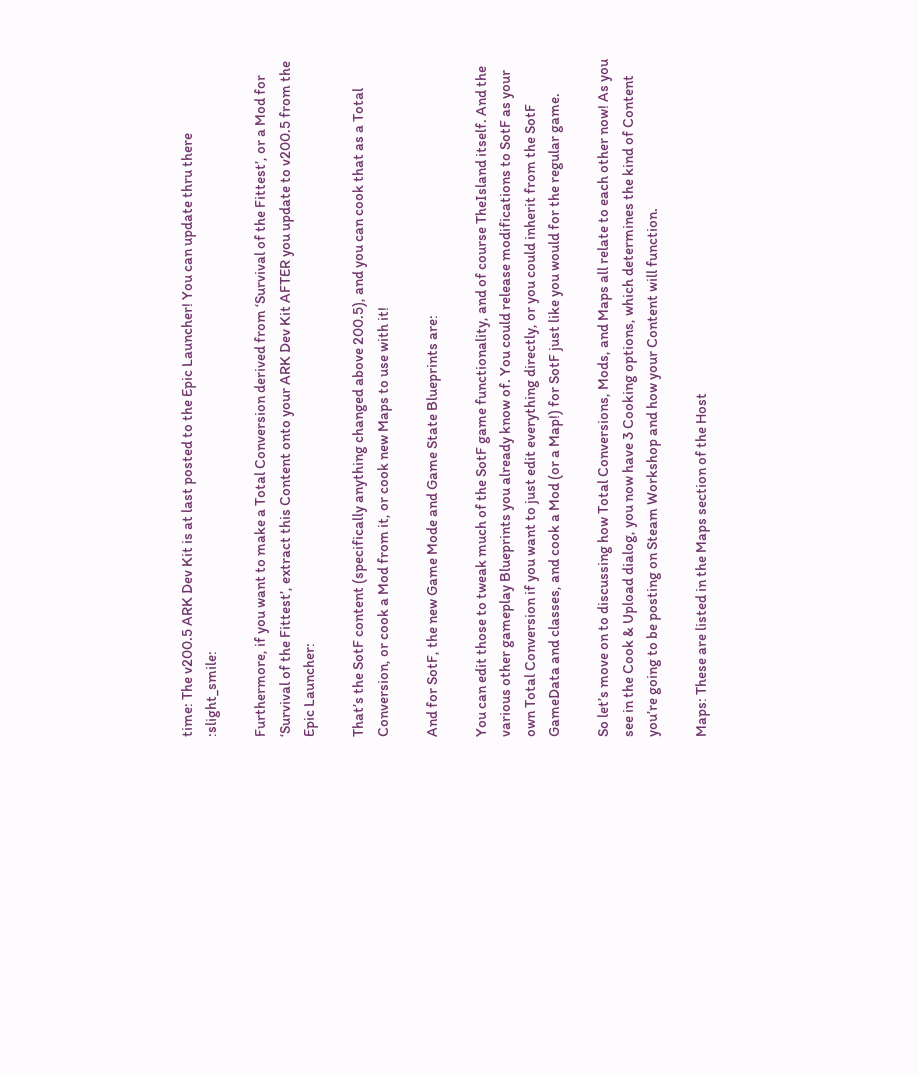time: The v200.5 ARK Dev Kit is at last posted to the Epic Launcher! You can update thru there :slight_smile:

Furthermore, if you want to make a Total Conversion derived from ‘Survival of the Fittest’, or a Mod for ‘Survival of the Fittest’, extract this Content onto your ARK Dev Kit AFTER you update to v200.5 from the Epic Launcher:

That’s the SotF content (specifically anything changed above 200.5), and you can cook that as a Total Conversion, or cook a Mod from it, or cook new Maps to use with it!

And for SotF, the new Game Mode and Game State Blueprints are:

You can edit those to tweak much of the SotF game functionality, and of course TheIsland itself. And the various other gameplay Blueprints you already know of. You could release modifications to SotF as your own Total Conversion if you want to just edit everything directly, or you could inherit from the SotF GameData and classes, and cook a Mod (or a Map!) for SotF just like you would for the regular game.

So let’s move on to discussing how Total Conversions, Mods, and Maps all relate to each other now! As you see in the Cook & Upload dialog, you now have 3 Cooking options, which determines the kind of Content you’re going to be posting on Steam Workshop and how your Content will function.

Maps: These are listed in the Maps section of the Host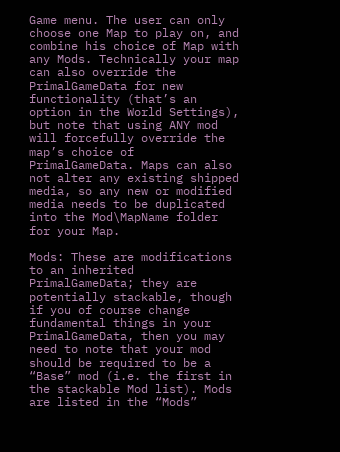Game menu. The user can only choose one Map to play on, and combine his choice of Map with any Mods. Technically your map can also override the PrimalGameData for new functionality (that’s an option in the World Settings), but note that using ANY mod will forcefully override the map’s choice of PrimalGameData. Maps can also not alter any existing shipped media, so any new or modified media needs to be duplicated into the Mod\MapName folder for your Map.

Mods: These are modifications to an inherited PrimalGameData; they are potentially stackable, though if you of course change fundamental things in your PrimalGameData, then you may need to note that your mod should be required to be a “Base” mod (i.e. the first in the stackable Mod list). Mods are listed in the “Mods”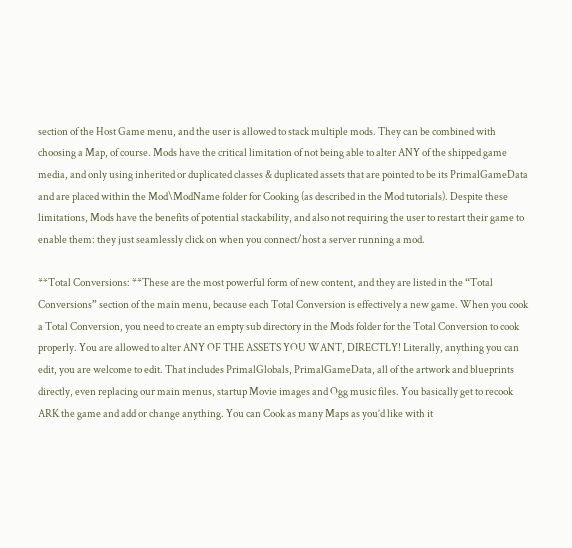section of the Host Game menu, and the user is allowed to stack multiple mods. They can be combined with choosing a Map, of course. Mods have the critical limitation of not being able to alter ANY of the shipped game media, and only using inherited or duplicated classes & duplicated assets that are pointed to be its PrimalGameData and are placed within the Mod\ModName folder for Cooking (as described in the Mod tutorials). Despite these limitations, Mods have the benefits of potential stackability, and also not requiring the user to restart their game to enable them: they just seamlessly click on when you connect/host a server running a mod.

**Total Conversions: **These are the most powerful form of new content, and they are listed in the “Total Conversions” section of the main menu, because each Total Conversion is effectively a new game. When you cook a Total Conversion, you need to create an empty sub directory in the Mods folder for the Total Conversion to cook properly. You are allowed to alter ANY OF THE ASSETS YOU WANT, DIRECTLY! Literally, anything you can edit, you are welcome to edit. That includes PrimalGlobals, PrimalGameData, all of the artwork and blueprints directly, even replacing our main menus, startup Movie images and Ogg music files. You basically get to recook ARK the game and add or change anything. You can Cook as many Maps as you’d like with it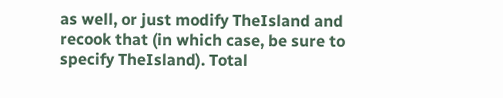as well, or just modify TheIsland and recook that (in which case, be sure to specify TheIsland). Total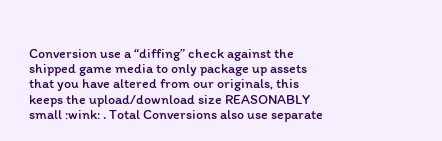Conversion use a “diffing” check against the shipped game media to only package up assets that you have altered from our originals, this keeps the upload/download size REASONABLY small :wink: . Total Conversions also use separate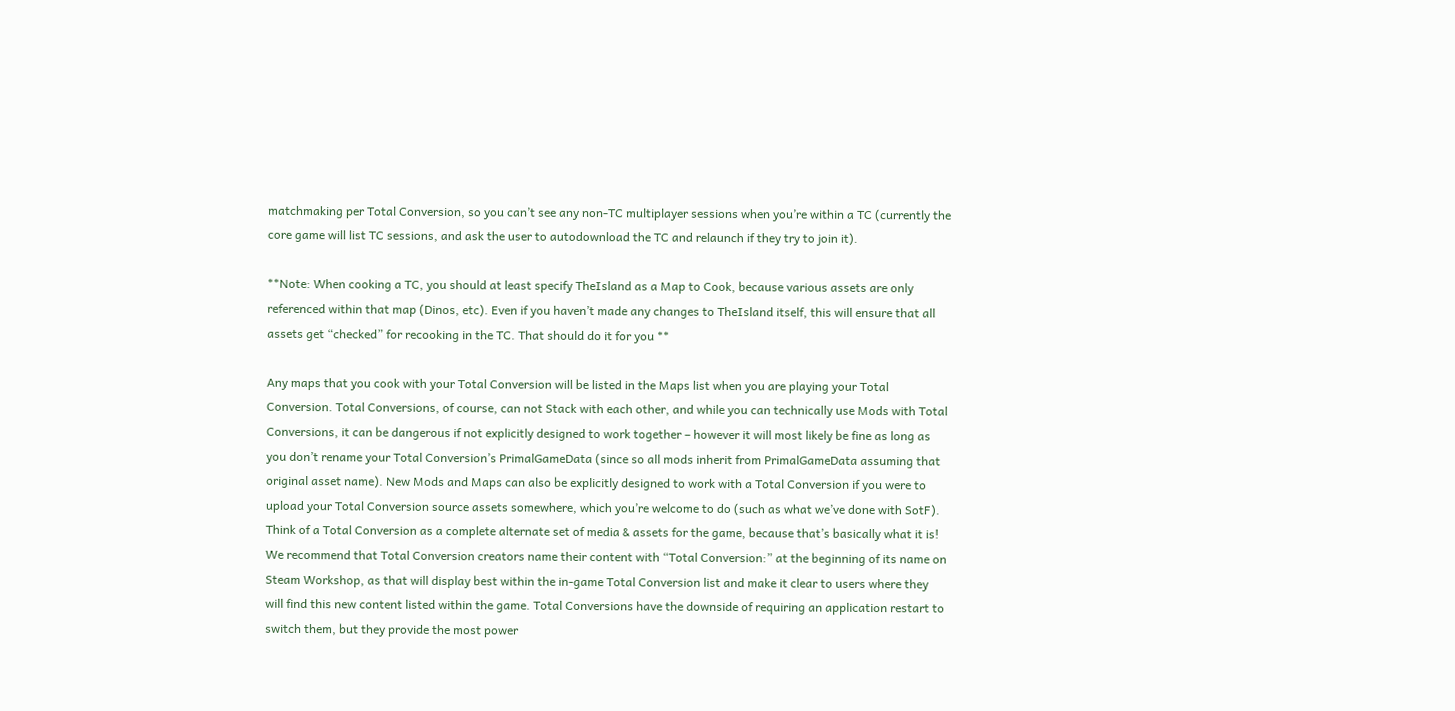matchmaking per Total Conversion, so you can’t see any non-TC multiplayer sessions when you’re within a TC (currently the core game will list TC sessions, and ask the user to autodownload the TC and relaunch if they try to join it).

**Note: When cooking a TC, you should at least specify TheIsland as a Map to Cook, because various assets are only referenced within that map (Dinos, etc). Even if you haven’t made any changes to TheIsland itself, this will ensure that all assets get “checked” for recooking in the TC. That should do it for you **

Any maps that you cook with your Total Conversion will be listed in the Maps list when you are playing your Total Conversion. Total Conversions, of course, can not Stack with each other, and while you can technically use Mods with Total Conversions, it can be dangerous if not explicitly designed to work together – however it will most likely be fine as long as you don’t rename your Total Conversion’s PrimalGameData (since so all mods inherit from PrimalGameData assuming that original asset name). New Mods and Maps can also be explicitly designed to work with a Total Conversion if you were to upload your Total Conversion source assets somewhere, which you’re welcome to do (such as what we’ve done with SotF). Think of a Total Conversion as a complete alternate set of media & assets for the game, because that’s basically what it is! We recommend that Total Conversion creators name their content with “Total Conversion:” at the beginning of its name on Steam Workshop, as that will display best within the in-game Total Conversion list and make it clear to users where they will find this new content listed within the game. Total Conversions have the downside of requiring an application restart to switch them, but they provide the most power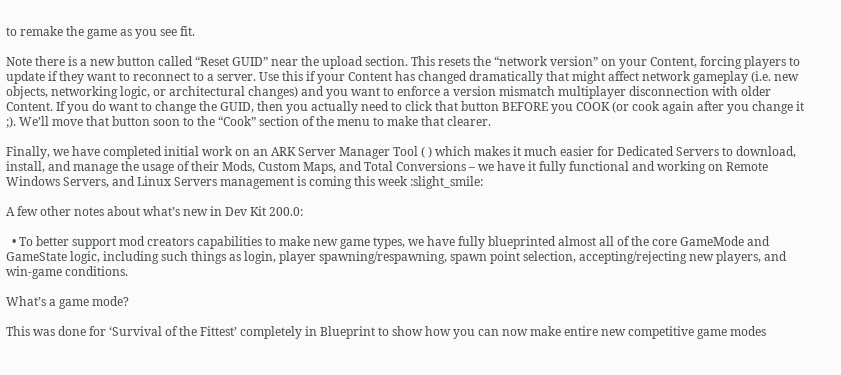to remake the game as you see fit.

Note there is a new button called “Reset GUID” near the upload section. This resets the “network version” on your Content, forcing players to update if they want to reconnect to a server. Use this if your Content has changed dramatically that might affect network gameplay (i.e. new objects, networking logic, or architectural changes) and you want to enforce a version mismatch multiplayer disconnection with older Content. If you do want to change the GUID, then you actually need to click that button BEFORE you COOK (or cook again after you change it ;). We’ll move that button soon to the “Cook” section of the menu to make that clearer.

Finally, we have completed initial work on an ARK Server Manager Tool ( ) which makes it much easier for Dedicated Servers to download, install, and manage the usage of their Mods, Custom Maps, and Total Conversions – we have it fully functional and working on Remote Windows Servers, and Linux Servers management is coming this week :slight_smile:

A few other notes about what’s new in Dev Kit 200.0:

  • To better support mod creators capabilities to make new game types, we have fully blueprinted almost all of the core GameMode and GameState logic, including such things as login, player spawning/respawning, spawn point selection, accepting/rejecting new players, and win-game conditions.

What’s a game mode?

This was done for ‘Survival of the Fittest’ completely in Blueprint to show how you can now make entire new competitive game modes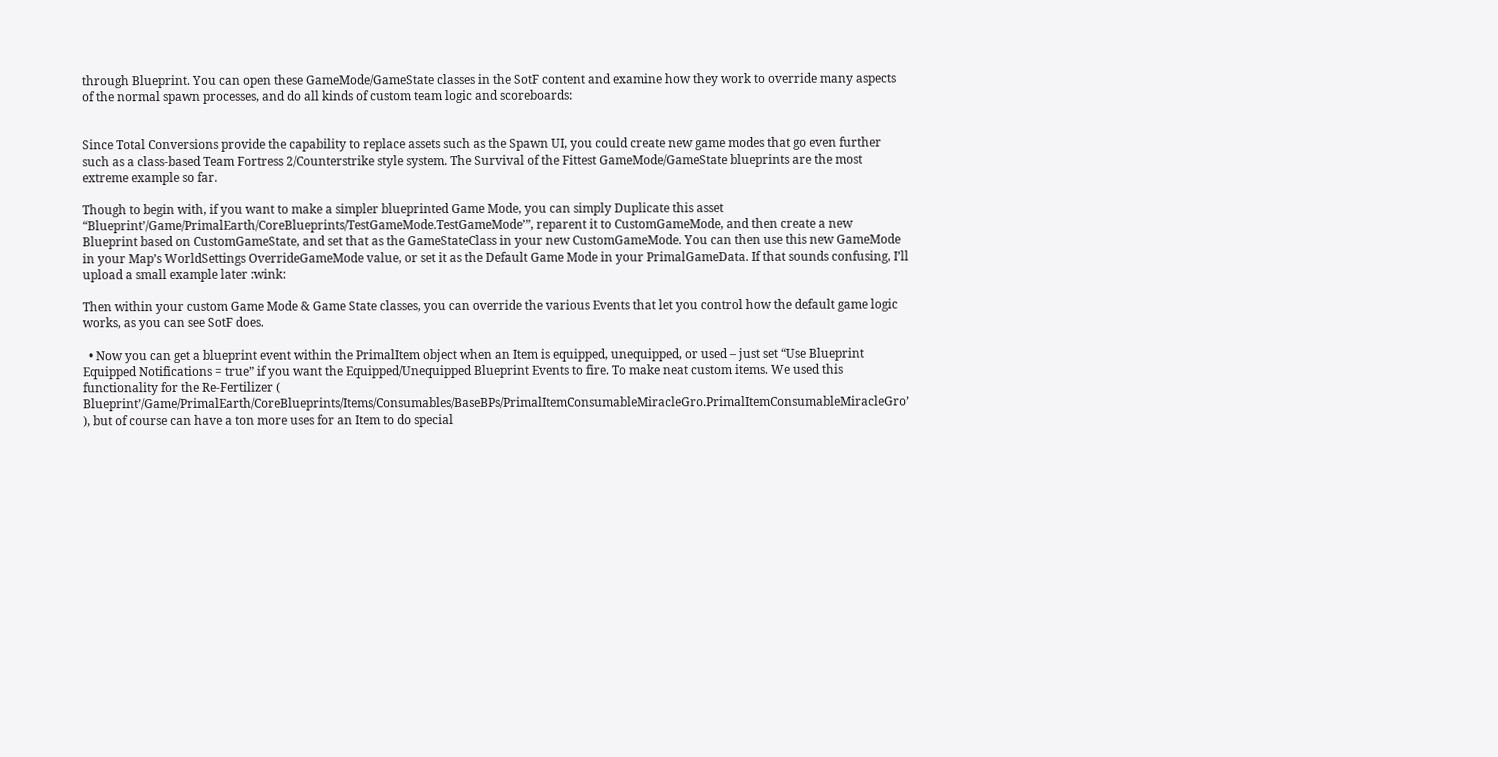through Blueprint. You can open these GameMode/GameState classes in the SotF content and examine how they work to override many aspects of the normal spawn processes, and do all kinds of custom team logic and scoreboards:


Since Total Conversions provide the capability to replace assets such as the Spawn UI, you could create new game modes that go even further such as a class-based Team Fortress 2/Counterstrike style system. The Survival of the Fittest GameMode/GameState blueprints are the most extreme example so far.

Though to begin with, if you want to make a simpler blueprinted Game Mode, you can simply Duplicate this asset “Blueprint’/Game/PrimalEarth/CoreBlueprints/TestGameMode.TestGameMode’”, reparent it to CustomGameMode, and then create a new Blueprint based on CustomGameState, and set that as the GameStateClass in your new CustomGameMode. You can then use this new GameMode in your Map’s WorldSettings OverrideGameMode value, or set it as the Default Game Mode in your PrimalGameData. If that sounds confusing, I’ll upload a small example later :wink:

Then within your custom Game Mode & Game State classes, you can override the various Events that let you control how the default game logic works, as you can see SotF does.

  • Now you can get a blueprint event within the PrimalItem object when an Item is equipped, unequipped, or used – just set “Use Blueprint Equipped Notifications = true” if you want the Equipped/Unequipped Blueprint Events to fire. To make neat custom items. We used this functionality for the Re-Fertilizer ( Blueprint’/Game/PrimalEarth/CoreBlueprints/Items/Consumables/BaseBPs/PrimalItemConsumableMiracleGro.PrimalItemConsumableMiracleGro’ ), but of course can have a ton more uses for an Item to do special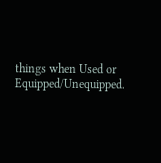things when Used or Equipped/Unequipped.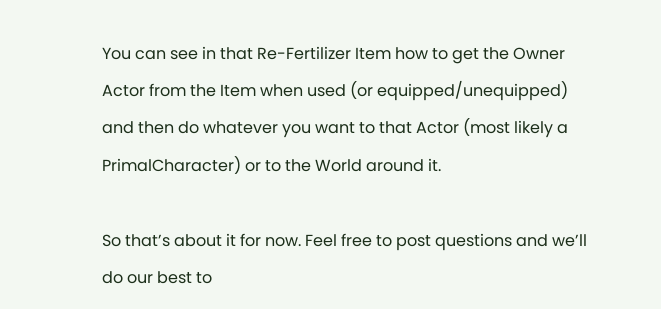You can see in that Re-Fertilizer Item how to get the Owner Actor from the Item when used (or equipped/unequipped) and then do whatever you want to that Actor (most likely a PrimalCharacter) or to the World around it.

So that’s about it for now. Feel free to post questions and we’ll do our best to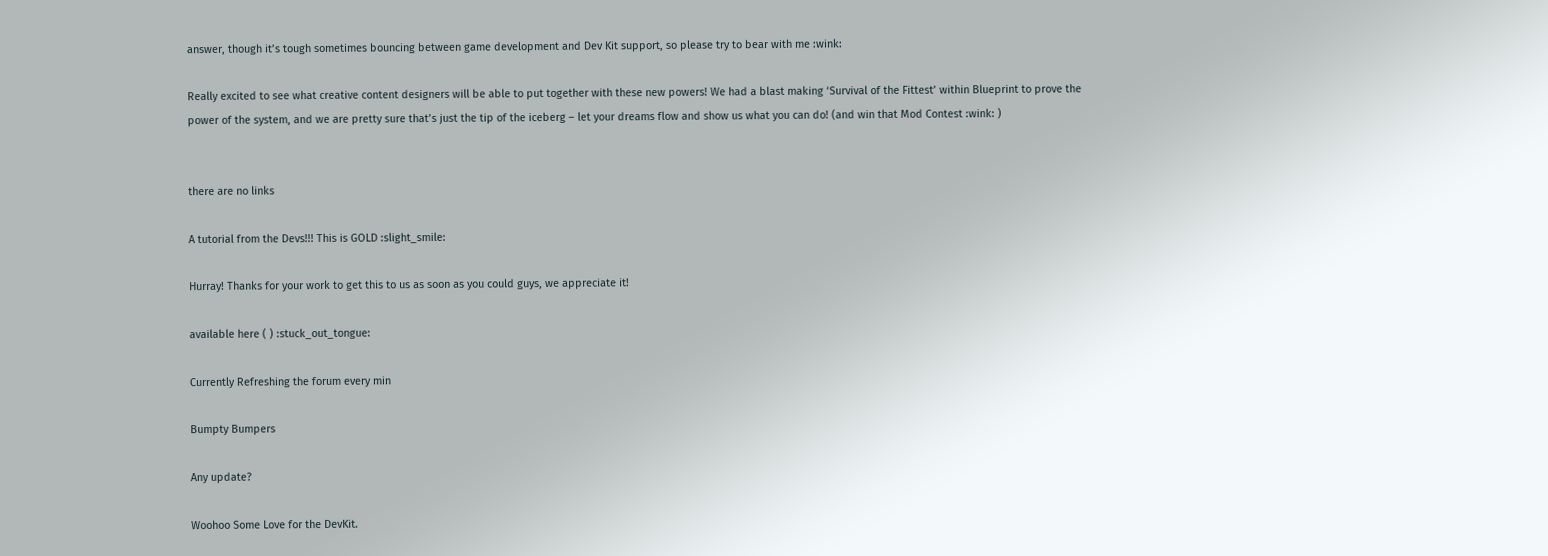answer, though it’s tough sometimes bouncing between game development and Dev Kit support, so please try to bear with me :wink:

Really excited to see what creative content designers will be able to put together with these new powers! We had a blast making ‘Survival of the Fittest’ within Blueprint to prove the power of the system, and we are pretty sure that’s just the tip of the iceberg – let your dreams flow and show us what you can do! (and win that Mod Contest :wink: )


there are no links

A tutorial from the Devs!!! This is GOLD :slight_smile:

Hurray! Thanks for your work to get this to us as soon as you could guys, we appreciate it!

available here ( ) :stuck_out_tongue:

Currently Refreshing the forum every min

Bumpty Bumpers

Any update?

Woohoo Some Love for the DevKit.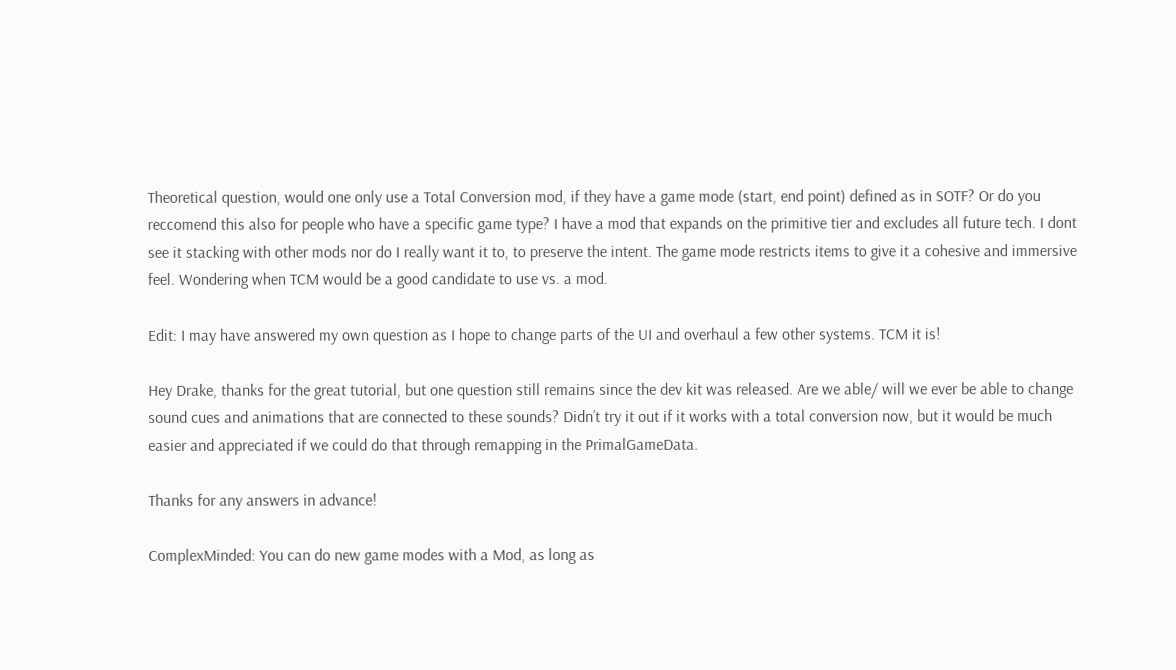Theoretical question, would one only use a Total Conversion mod, if they have a game mode (start, end point) defined as in SOTF? Or do you reccomend this also for people who have a specific game type? I have a mod that expands on the primitive tier and excludes all future tech. I dont see it stacking with other mods nor do I really want it to, to preserve the intent. The game mode restricts items to give it a cohesive and immersive feel. Wondering when TCM would be a good candidate to use vs. a mod.

Edit: I may have answered my own question as I hope to change parts of the UI and overhaul a few other systems. TCM it is!

Hey Drake, thanks for the great tutorial, but one question still remains since the dev kit was released. Are we able/ will we ever be able to change sound cues and animations that are connected to these sounds? Didn’t try it out if it works with a total conversion now, but it would be much easier and appreciated if we could do that through remapping in the PrimalGameData.

Thanks for any answers in advance!

ComplexMinded: You can do new game modes with a Mod, as long as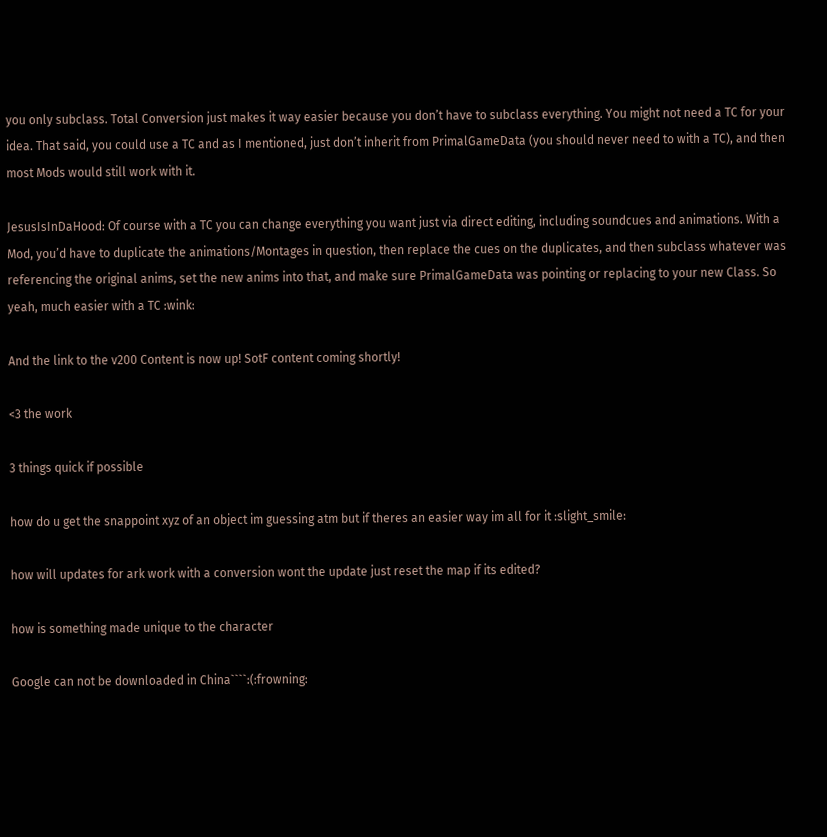you only subclass. Total Conversion just makes it way easier because you don’t have to subclass everything. You might not need a TC for your idea. That said, you could use a TC and as I mentioned, just don’t inherit from PrimalGameData (you should never need to with a TC), and then most Mods would still work with it.

JesusIsInDaHood: Of course with a TC you can change everything you want just via direct editing, including soundcues and animations. With a Mod, you’d have to duplicate the animations/Montages in question, then replace the cues on the duplicates, and then subclass whatever was referencing the original anims, set the new anims into that, and make sure PrimalGameData was pointing or replacing to your new Class. So yeah, much easier with a TC :wink:

And the link to the v200 Content is now up! SotF content coming shortly!

<3 the work

3 things quick if possible

how do u get the snappoint xyz of an object im guessing atm but if theres an easier way im all for it :slight_smile:

how will updates for ark work with a conversion wont the update just reset the map if its edited?

how is something made unique to the character

Google can not be downloaded in China````:(:frowning: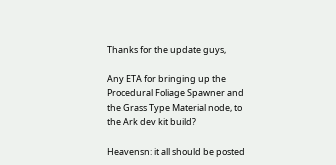Thanks for the update guys,

Any ETA for bringing up the Procedural Foliage Spawner and the Grass Type Material node, to the Ark dev kit build?

Heavensn: it all should be posted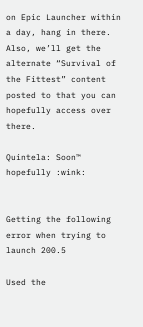on Epic Launcher within a day, hang in there. Also, we’ll get the alternate “Survival of the Fittest” content posted to that you can hopefully access over there.

Quintela: Soon™ hopefully :wink:


Getting the following error when trying to launch 200.5

Used the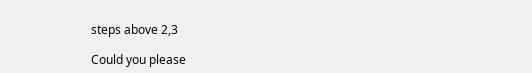steps above 2,3

Could you please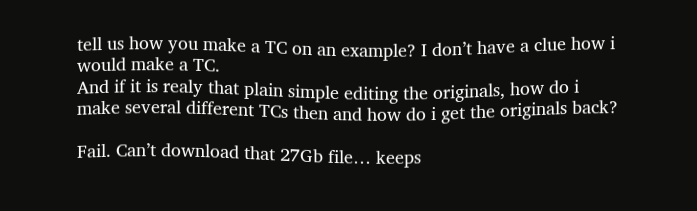tell us how you make a TC on an example? I don’t have a clue how i would make a TC.
And if it is realy that plain simple editing the originals, how do i make several different TCs then and how do i get the originals back?

Fail. Can’t download that 27Gb file… keeps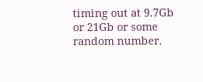timing out at 9.7Gb or 21Gb or some random number.